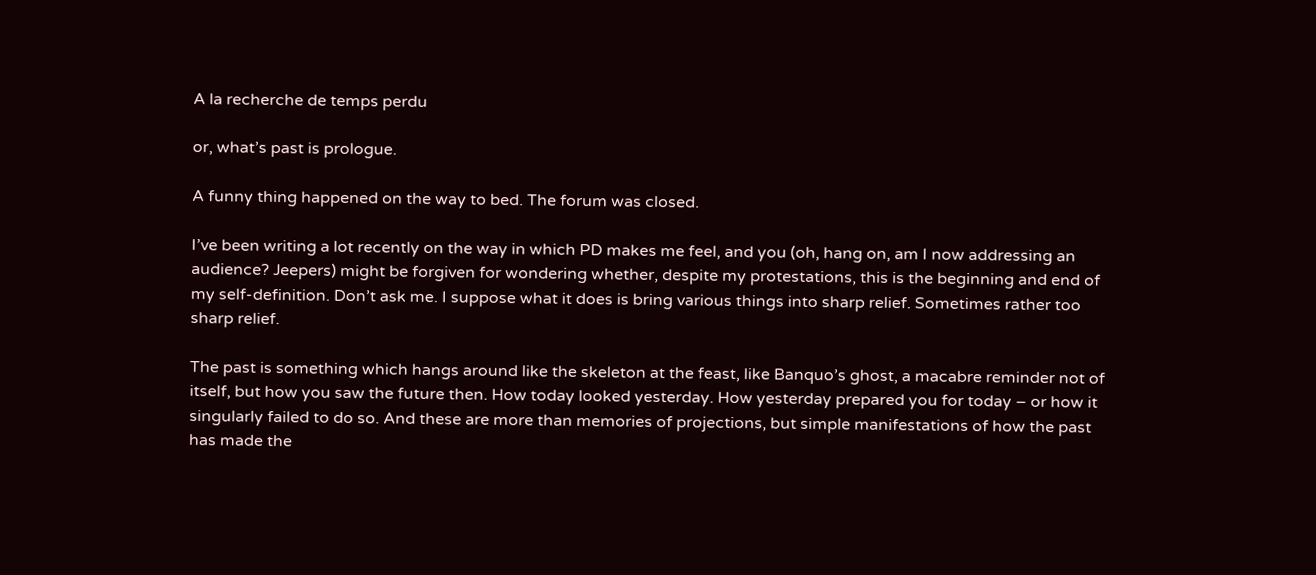A la recherche de temps perdu

or, what’s past is prologue.

A funny thing happened on the way to bed. The forum was closed.

I’ve been writing a lot recently on the way in which PD makes me feel, and you (oh, hang on, am I now addressing an audience? Jeepers) might be forgiven for wondering whether, despite my protestations, this is the beginning and end of my self-definition. Don’t ask me. I suppose what it does is bring various things into sharp relief. Sometimes rather too sharp relief.

The past is something which hangs around like the skeleton at the feast, like Banquo’s ghost, a macabre reminder not of itself, but how you saw the future then. How today looked yesterday. How yesterday prepared you for today – or how it singularly failed to do so. And these are more than memories of projections, but simple manifestations of how the past has made the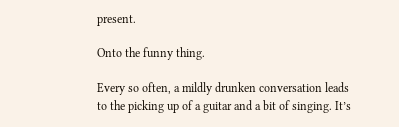present.

Onto the funny thing.

Every so often, a mildly drunken conversation leads to the picking up of a guitar and a bit of singing. It’s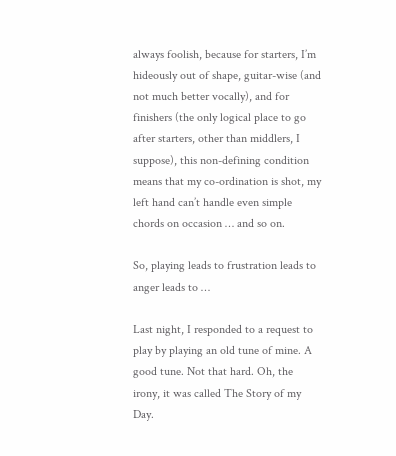always foolish, because for starters, I’m hideously out of shape, guitar-wise (and not much better vocally), and for finishers (the only logical place to go after starters, other than middlers, I suppose), this non-defining condition means that my co-ordination is shot, my left hand can’t handle even simple chords on occasion … and so on.

So, playing leads to frustration leads to anger leads to …

Last night, I responded to a request to play by playing an old tune of mine. A good tune. Not that hard. Oh, the irony, it was called The Story of my Day.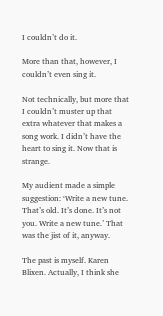I couldn’t do it.

More than that, however, I couldn’t even sing it.

Not technically, but more that I couldn’t muster up that extra whatever that makes a song work. I didn’t have the heart to sing it. Now that is strange.

My audient made a simple suggestion: ‘Write a new tune. That’s old. It’s done. It’s not you. Write a new tune.’ That was the jist of it, anyway.

The past is myself. Karen Blixen. Actually, I think she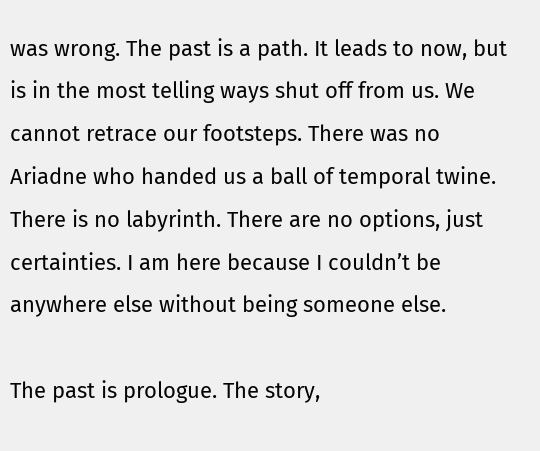was wrong. The past is a path. It leads to now, but is in the most telling ways shut off from us. We cannot retrace our footsteps. There was no Ariadne who handed us a ball of temporal twine. There is no labyrinth. There are no options, just certainties. I am here because I couldn’t be anywhere else without being someone else.

The past is prologue. The story,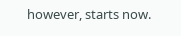however, starts now.